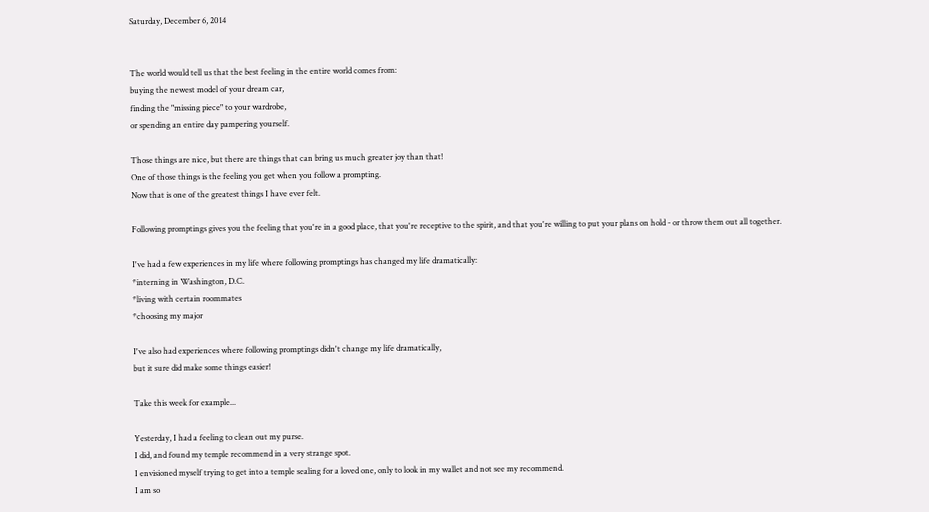Saturday, December 6, 2014


The world would tell us that the best feeling in the entire world comes from:
buying the newest model of your dream car,
finding the "missing piece" to your wardrobe,
or spending an entire day pampering yourself.

Those things are nice, but there are things that can bring us much greater joy than that!
One of those things is the feeling you get when you follow a prompting.
Now that is one of the greatest things I have ever felt.

Following promptings gives you the feeling that you're in a good place, that you're receptive to the spirit, and that you're willing to put your plans on hold - or throw them out all together.

I've had a few experiences in my life where following promptings has changed my life dramatically:
*interning in Washington, D.C.
*living with certain roommates
*choosing my major

I've also had experiences where following promptings didn't change my life dramatically,
but it sure did make some things easier!

Take this week for example...

Yesterday, I had a feeling to clean out my purse.
I did, and found my temple recommend in a very strange spot.
I envisioned myself trying to get into a temple sealing for a loved one, only to look in my wallet and not see my recommend.
I am so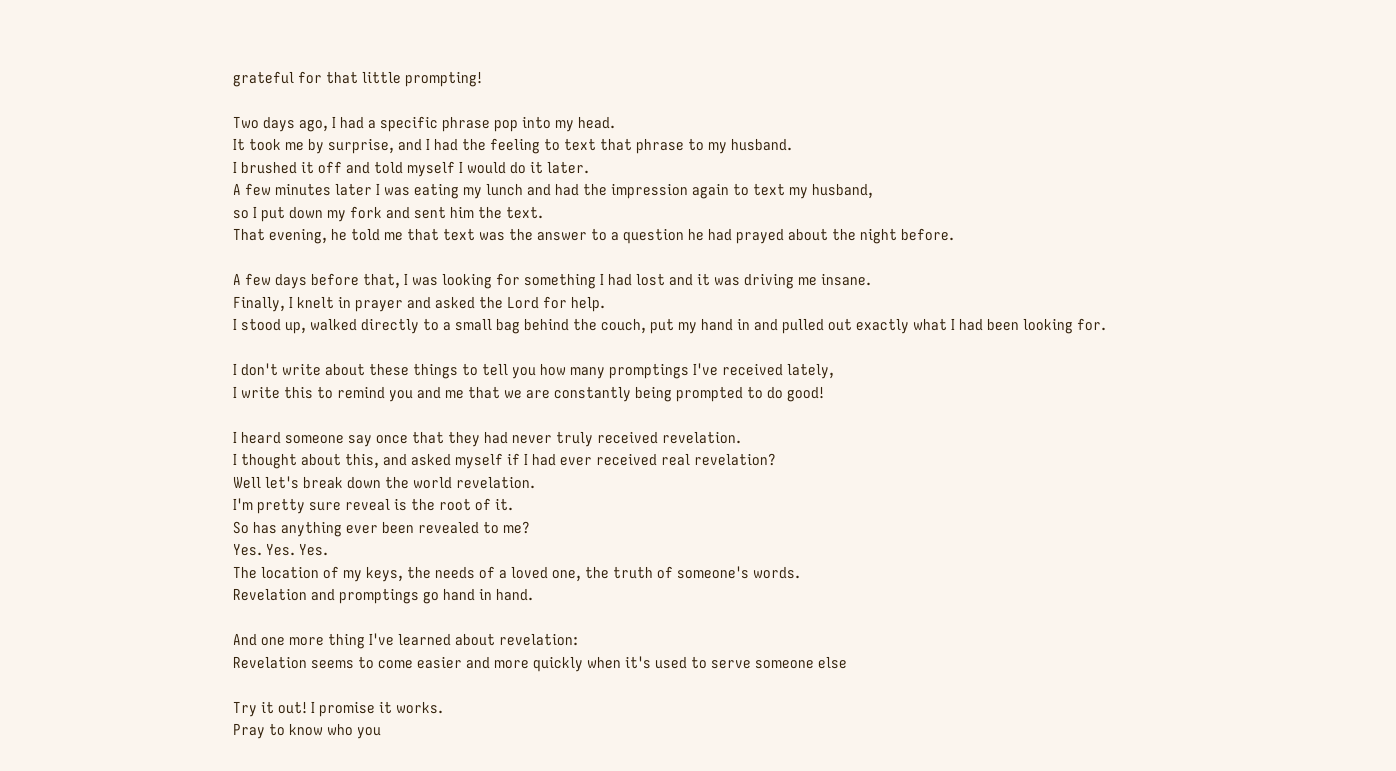grateful for that little prompting!

Two days ago, I had a specific phrase pop into my head.
It took me by surprise, and I had the feeling to text that phrase to my husband.
I brushed it off and told myself I would do it later.
A few minutes later I was eating my lunch and had the impression again to text my husband,
so I put down my fork and sent him the text.
That evening, he told me that text was the answer to a question he had prayed about the night before.

A few days before that, I was looking for something I had lost and it was driving me insane.
Finally, I knelt in prayer and asked the Lord for help.
I stood up, walked directly to a small bag behind the couch, put my hand in and pulled out exactly what I had been looking for.

I don't write about these things to tell you how many promptings I've received lately,
I write this to remind you and me that we are constantly being prompted to do good!

I heard someone say once that they had never truly received revelation.
I thought about this, and asked myself if I had ever received real revelation?
Well let's break down the world revelation.
I'm pretty sure reveal is the root of it.
So has anything ever been revealed to me?
Yes. Yes. Yes.
The location of my keys, the needs of a loved one, the truth of someone's words.
Revelation and promptings go hand in hand.

And one more thing I've learned about revelation:
Revelation seems to come easier and more quickly when it's used to serve someone else

Try it out! I promise it works.
Pray to know who you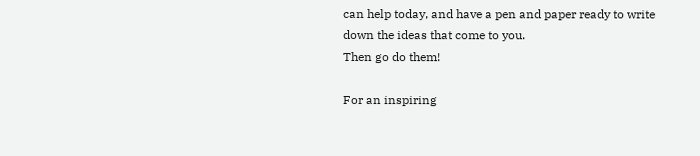can help today, and have a pen and paper ready to write down the ideas that come to you.
Then go do them!

For an inspiring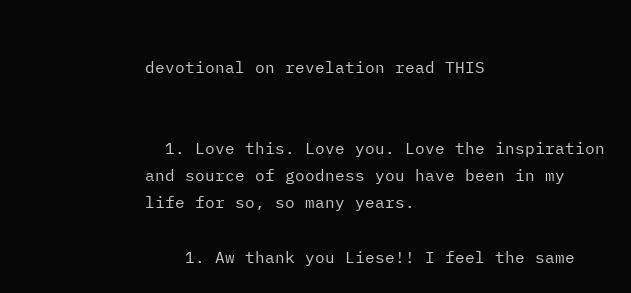devotional on revelation read THIS


  1. Love this. Love you. Love the inspiration and source of goodness you have been in my life for so, so many years.

    1. Aw thank you Liese!! I feel the same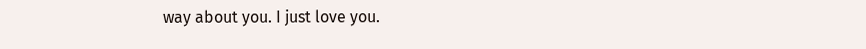way about you. I just love you.